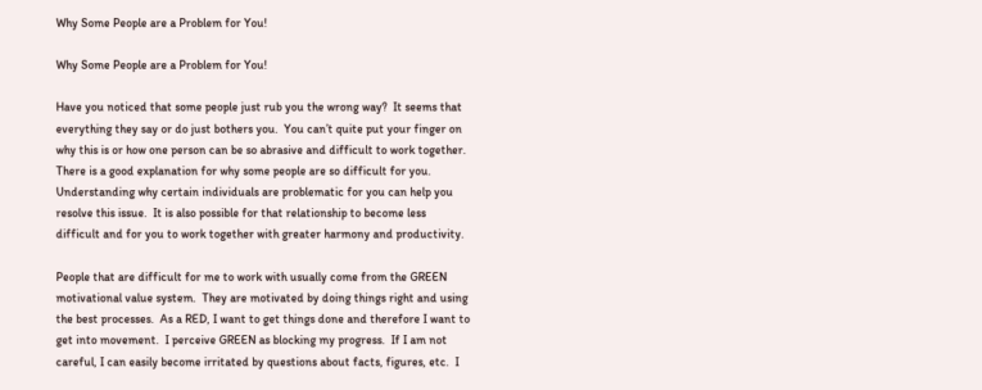Why Some People are a Problem for You!

Why Some People are a Problem for You!

Have you noticed that some people just rub you the wrong way?  It seems that everything they say or do just bothers you.  You can’t quite put your finger on why this is or how one person can be so abrasive and difficult to work together.  There is a good explanation for why some people are so difficult for you.  Understanding why certain individuals are problematic for you can help you resolve this issue.  It is also possible for that relationship to become less difficult and for you to work together with greater harmony and productivity.

People that are difficult for me to work with usually come from the GREEN motivational value system.  They are motivated by doing things right and using the best processes.  As a RED, I want to get things done and therefore I want to get into movement.  I perceive GREEN as blocking my progress.  If I am not careful, I can easily become irritated by questions about facts, figures, etc.  I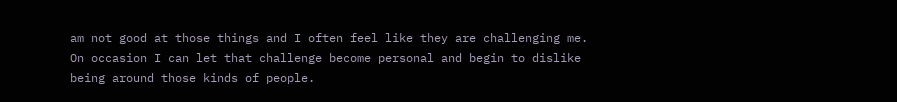am not good at those things and I often feel like they are challenging me.  On occasion I can let that challenge become personal and begin to dislike being around those kinds of people.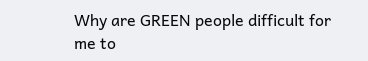Why are GREEN people difficult for me to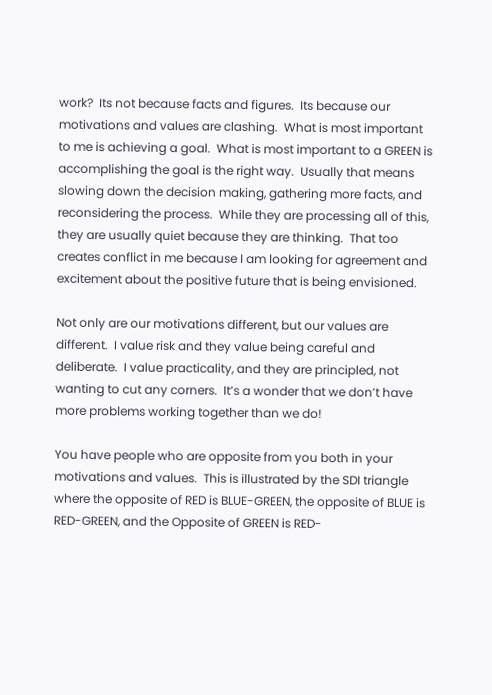work?  Its not because facts and figures.  Its because our motivations and values are clashing.  What is most important to me is achieving a goal.  What is most important to a GREEN is accomplishing the goal is the right way.  Usually that means slowing down the decision making, gathering more facts, and reconsidering the process.  While they are processing all of this, they are usually quiet because they are thinking.  That too creates conflict in me because I am looking for agreement and excitement about the positive future that is being envisioned.

Not only are our motivations different, but our values are different.  I value risk and they value being careful and deliberate.  I value practicality, and they are principled, not wanting to cut any corners.  It’s a wonder that we don’t have more problems working together than we do!

You have people who are opposite from you both in your motivations and values.  This is illustrated by the SDI triangle where the opposite of RED is BLUE-GREEN, the opposite of BLUE is RED-GREEN, and the Opposite of GREEN is RED-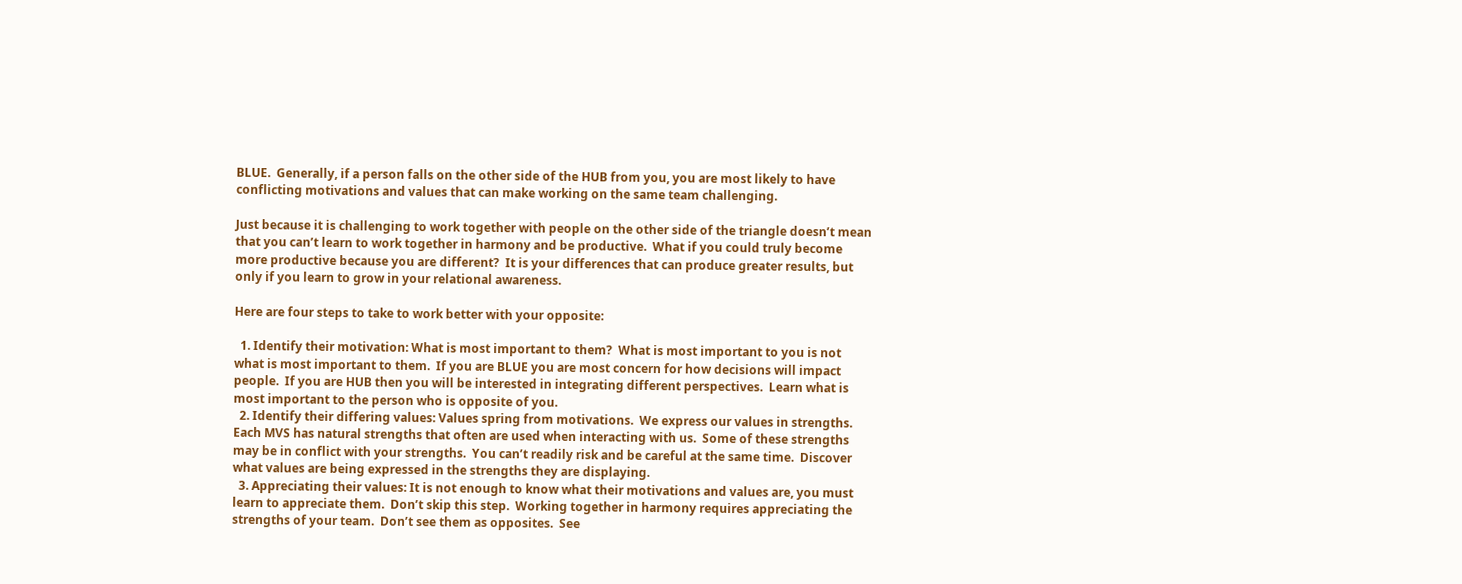BLUE.  Generally, if a person falls on the other side of the HUB from you, you are most likely to have conflicting motivations and values that can make working on the same team challenging.

Just because it is challenging to work together with people on the other side of the triangle doesn’t mean that you can’t learn to work together in harmony and be productive.  What if you could truly become more productive because you are different?  It is your differences that can produce greater results, but only if you learn to grow in your relational awareness.

Here are four steps to take to work better with your opposite:

  1. Identify their motivation: What is most important to them?  What is most important to you is not what is most important to them.  If you are BLUE you are most concern for how decisions will impact people.  If you are HUB then you will be interested in integrating different perspectives.  Learn what is most important to the person who is opposite of you.
  2. Identify their differing values: Values spring from motivations.  We express our values in strengths.  Each MVS has natural strengths that often are used when interacting with us.  Some of these strengths may be in conflict with your strengths.  You can’t readily risk and be careful at the same time.  Discover what values are being expressed in the strengths they are displaying.
  3. Appreciating their values: It is not enough to know what their motivations and values are, you must learn to appreciate them.  Don’t skip this step.  Working together in harmony requires appreciating the strengths of your team.  Don’t see them as opposites.  See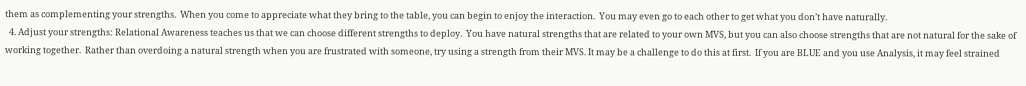them as complementing your strengths.  When you come to appreciate what they bring to the table, you can begin to enjoy the interaction.  You may even go to each other to get what you don’t have naturally.
  4. Adjust your strengths: Relational Awareness teaches us that we can choose different strengths to deploy.  You have natural strengths that are related to your own MVS, but you can also choose strengths that are not natural for the sake of working together.  Rather than overdoing a natural strength when you are frustrated with someone, try using a strength from their MVS. It may be a challenge to do this at first.  If you are BLUE and you use Analysis, it may feel strained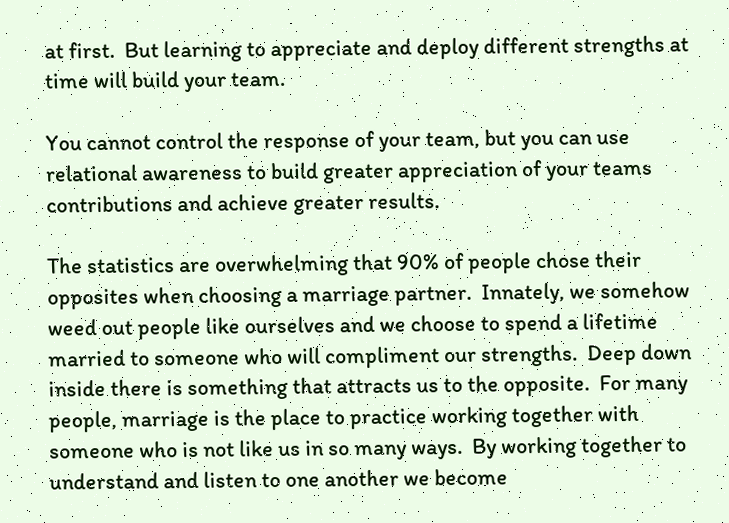at first.  But learning to appreciate and deploy different strengths at time will build your team.

You cannot control the response of your team, but you can use relational awareness to build greater appreciation of your teams contributions and achieve greater results.

The statistics are overwhelming that 90% of people chose their opposites when choosing a marriage partner.  Innately, we somehow weed out people like ourselves and we choose to spend a lifetime married to someone who will compliment our strengths.  Deep down inside there is something that attracts us to the opposite.  For many people, marriage is the place to practice working together with someone who is not like us in so many ways.  By working together to understand and listen to one another we become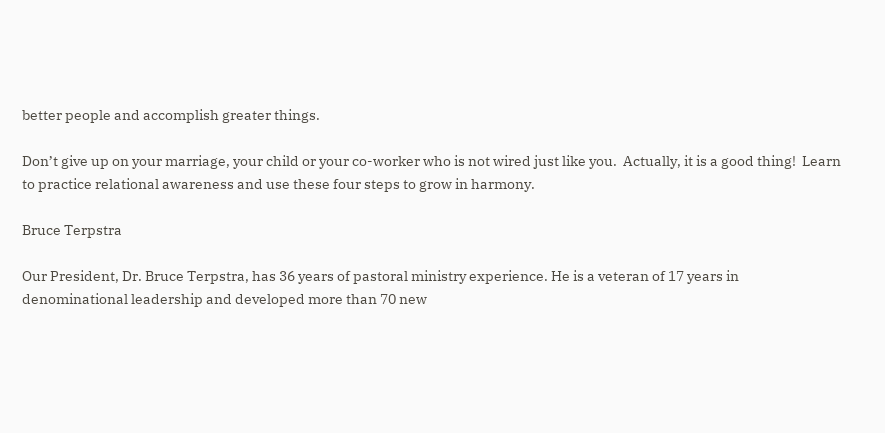better people and accomplish greater things.

Don’t give up on your marriage, your child or your co-worker who is not wired just like you.  Actually, it is a good thing!  Learn to practice relational awareness and use these four steps to grow in harmony.

Bruce Terpstra

Our President, Dr. Bruce Terpstra, has 36 years of pastoral ministry experience. He is a veteran of 17 years in denominational leadership and developed more than 70 new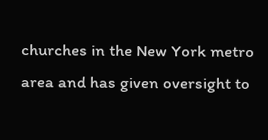churches in the New York metro area and has given oversight to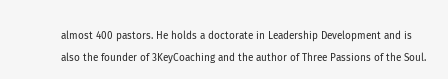almost 400 pastors. He holds a doctorate in Leadership Development and is also the founder of 3KeyCoaching and the author of Three Passions of the Soul.